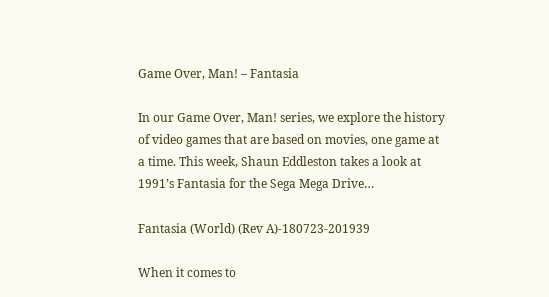Game Over, Man! – Fantasia

In our Game Over, Man! series, we explore the history of video games that are based on movies, one game at a time. This week, Shaun Eddleston takes a look at 1991’s Fantasia for the Sega Mega Drive…

Fantasia (World) (Rev A)-180723-201939

When it comes to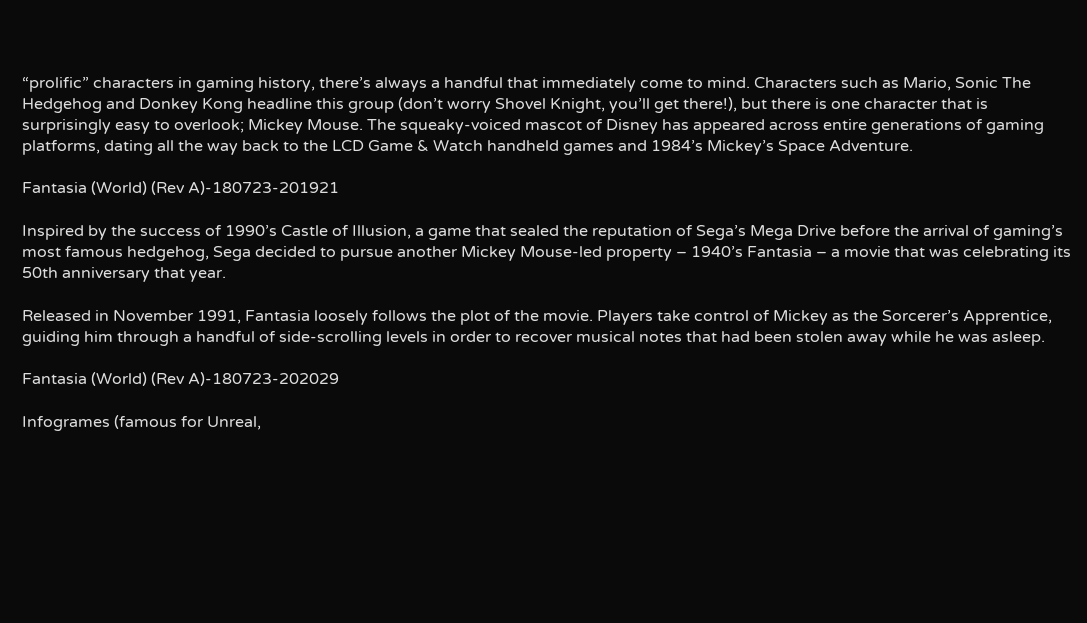“prolific” characters in gaming history, there’s always a handful that immediately come to mind. Characters such as Mario, Sonic The Hedgehog and Donkey Kong headline this group (don’t worry Shovel Knight, you’ll get there!), but there is one character that is surprisingly easy to overlook; Mickey Mouse. The squeaky-voiced mascot of Disney has appeared across entire generations of gaming platforms, dating all the way back to the LCD Game & Watch handheld games and 1984’s Mickey’s Space Adventure.

Fantasia (World) (Rev A)-180723-201921

Inspired by the success of 1990’s Castle of Illusion, a game that sealed the reputation of Sega’s Mega Drive before the arrival of gaming’s most famous hedgehog, Sega decided to pursue another Mickey Mouse-led property – 1940’s Fantasia – a movie that was celebrating its 50th anniversary that year.

Released in November 1991, Fantasia loosely follows the plot of the movie. Players take control of Mickey as the Sorcerer’s Apprentice, guiding him through a handful of side-scrolling levels in order to recover musical notes that had been stolen away while he was asleep.

Fantasia (World) (Rev A)-180723-202029

Infogrames (famous for Unreal,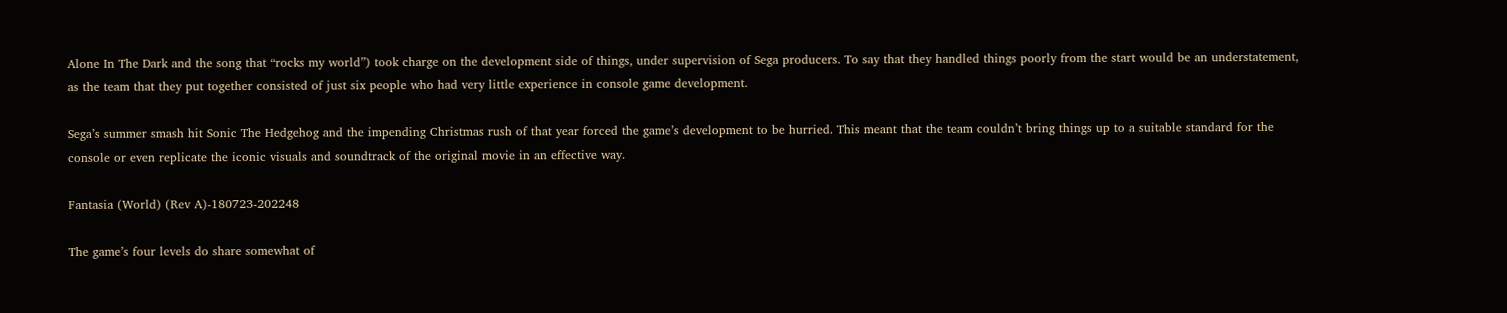Alone In The Dark and the song that “rocks my world”) took charge on the development side of things, under supervision of Sega producers. To say that they handled things poorly from the start would be an understatement, as the team that they put together consisted of just six people who had very little experience in console game development.

Sega’s summer smash hit Sonic The Hedgehog and the impending Christmas rush of that year forced the game’s development to be hurried. This meant that the team couldn’t bring things up to a suitable standard for the console or even replicate the iconic visuals and soundtrack of the original movie in an effective way.

Fantasia (World) (Rev A)-180723-202248

The game’s four levels do share somewhat of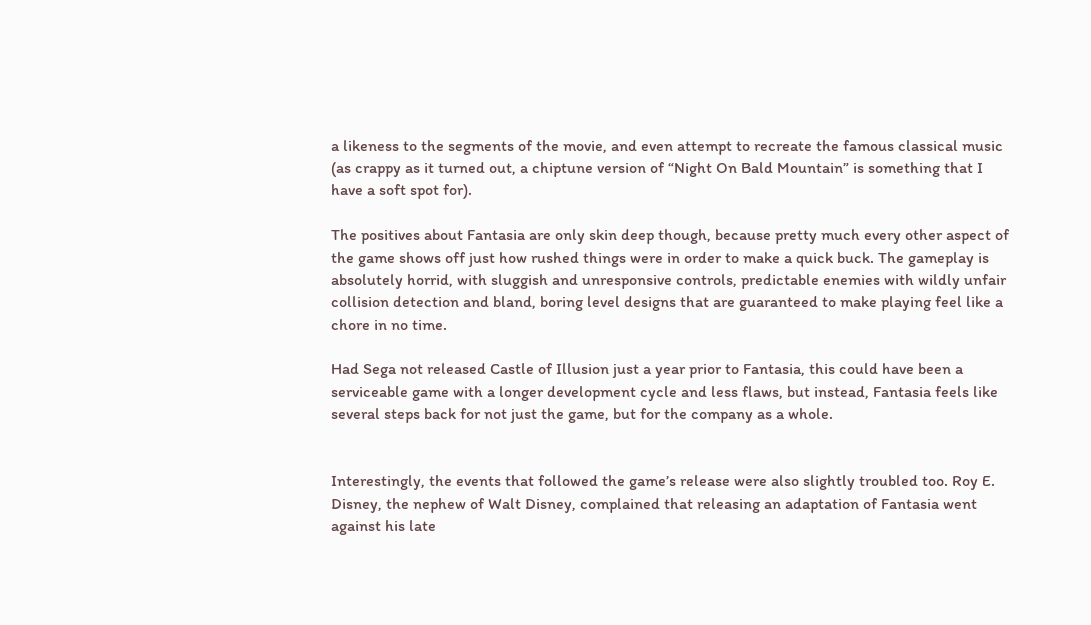a likeness to the segments of the movie, and even attempt to recreate the famous classical music (as crappy as it turned out, a chiptune version of “Night On Bald Mountain” is something that I have a soft spot for).

The positives about Fantasia are only skin deep though, because pretty much every other aspect of the game shows off just how rushed things were in order to make a quick buck. The gameplay is absolutely horrid, with sluggish and unresponsive controls, predictable enemies with wildly unfair collision detection and bland, boring level designs that are guaranteed to make playing feel like a chore in no time.

Had Sega not released Castle of Illusion just a year prior to Fantasia, this could have been a serviceable game with a longer development cycle and less flaws, but instead, Fantasia feels like several steps back for not just the game, but for the company as a whole.


Interestingly, the events that followed the game’s release were also slightly troubled too. Roy E. Disney, the nephew of Walt Disney, complained that releasing an adaptation of Fantasia went against his late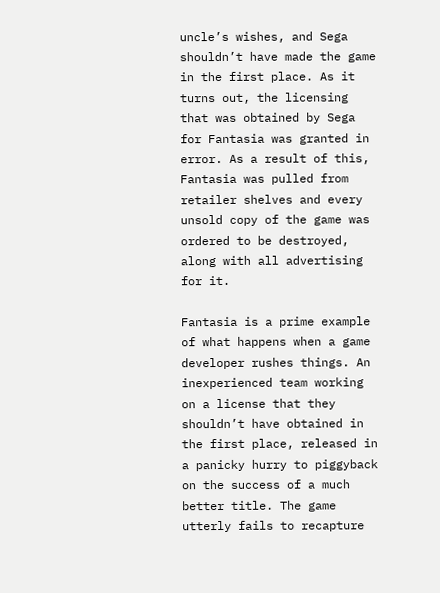uncle’s wishes, and Sega shouldn’t have made the game in the first place. As it turns out, the licensing that was obtained by Sega for Fantasia was granted in error. As a result of this, Fantasia was pulled from retailer shelves and every unsold copy of the game was ordered to be destroyed, along with all advertising for it.

Fantasia is a prime example of what happens when a game developer rushes things. An inexperienced team working on a license that they shouldn’t have obtained in the first place, released in a panicky hurry to piggyback on the success of a much better title. The game utterly fails to recapture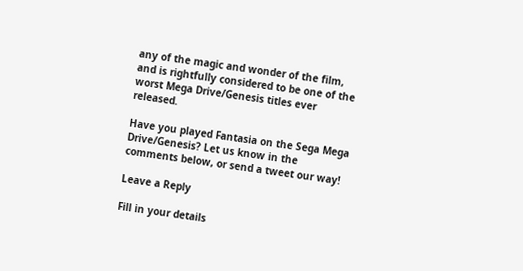any of the magic and wonder of the film, and is rightfully considered to be one of the worst Mega Drive/Genesis titles ever released.

Have you played Fantasia on the Sega Mega Drive/Genesis? Let us know in the comments below, or send a tweet our way!

Leave a Reply

Fill in your details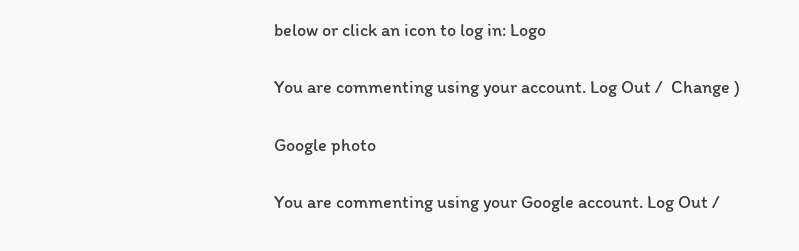below or click an icon to log in: Logo

You are commenting using your account. Log Out /  Change )

Google photo

You are commenting using your Google account. Log Out /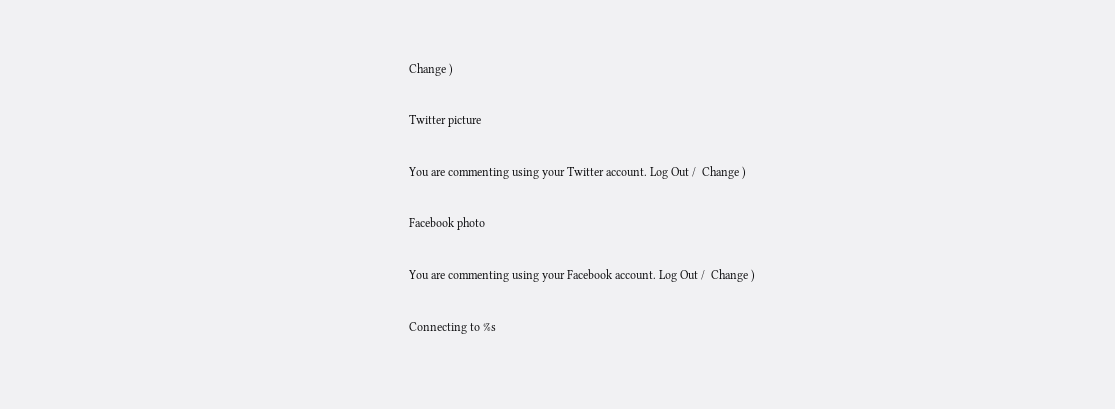Change )

Twitter picture

You are commenting using your Twitter account. Log Out /  Change )

Facebook photo

You are commenting using your Facebook account. Log Out /  Change )

Connecting to %s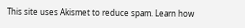This site uses Akismet to reduce spam. Learn how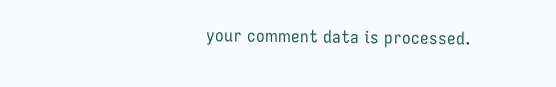your comment data is processed.